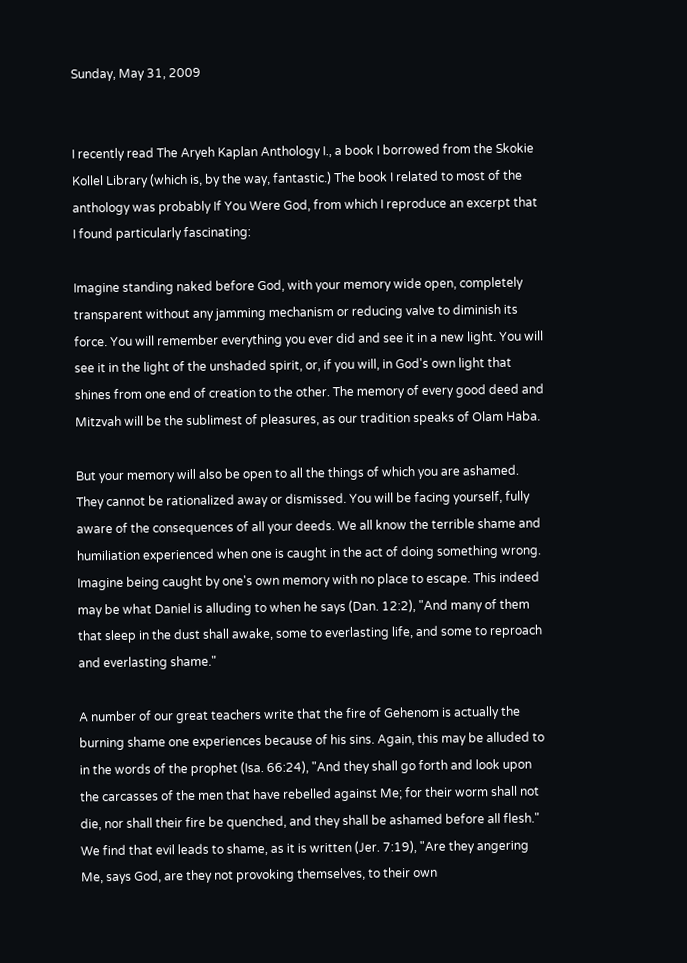Sunday, May 31, 2009


I recently read The Aryeh Kaplan Anthology I., a book I borrowed from the Skokie Kollel Library (which is, by the way, fantastic.) The book I related to most of the anthology was probably If You Were God, from which I reproduce an excerpt that I found particularly fascinating:

Imagine standing naked before God, with your memory wide open, completely transparent without any jamming mechanism or reducing valve to diminish its force. You will remember everything you ever did and see it in a new light. You will see it in the light of the unshaded spirit, or, if you will, in God's own light that shines from one end of creation to the other. The memory of every good deed and Mitzvah will be the sublimest of pleasures, as our tradition speaks of Olam Haba.

But your memory will also be open to all the things of which you are ashamed. They cannot be rationalized away or dismissed. You will be facing yourself, fully aware of the consequences of all your deeds. We all know the terrible shame and humiliation experienced when one is caught in the act of doing something wrong. Imagine being caught by one's own memory with no place to escape. This indeed may be what Daniel is alluding to when he says (Dan. 12:2), "And many of them that sleep in the dust shall awake, some to everlasting life, and some to reproach and everlasting shame."

A number of our great teachers write that the fire of Gehenom is actually the burning shame one experiences because of his sins. Again, this may be alluded to in the words of the prophet (Isa. 66:24), "And they shall go forth and look upon the carcasses of the men that have rebelled against Me; for their worm shall not die, nor shall their fire be quenched, and they shall be ashamed before all flesh." We find that evil leads to shame, as it is written (Jer. 7:19), "Are they angering Me, says God, are they not provoking themselves, to their own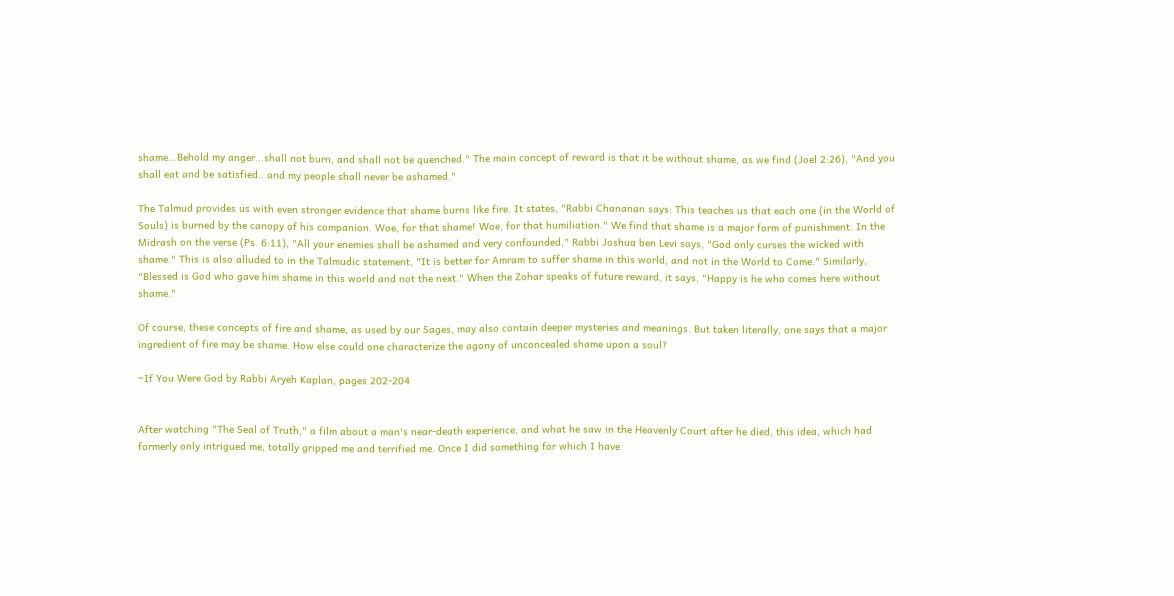shame...Behold my anger...shall not burn, and shall not be quenched." The main concept of reward is that it be without shame, as we find (Joel 2:26), "And you shall eat and be satisfied...and my people shall never be ashamed."

The Talmud provides us with even stronger evidence that shame burns like fire. It states, "Rabbi Chananan says: This teaches us that each one (in the World of Souls) is burned by the canopy of his companion. Woe, for that shame! Woe, for that humiliation." We find that shame is a major form of punishment. In the Midrash on the verse (Ps. 6:11), "All your enemies shall be ashamed and very confounded," Rabbi Joshua ben Levi says, "God only curses the wicked with shame." This is also alluded to in the Talmudic statement, "It is better for Amram to suffer shame in this world, and not in the World to Come." Similarly, "Blessed is God who gave him shame in this world and not the next." When the Zohar speaks of future reward, it says, "Happy is he who comes here without shame."

Of course, these concepts of fire and shame, as used by our Sages, may also contain deeper mysteries and meanings. But taken literally, one says that a major ingredient of fire may be shame. How else could one characterize the agony of unconcealed shame upon a soul?

~If You Were God by Rabbi Aryeh Kaplan, pages 202-204


After watching "The Seal of Truth," a film about a man's near-death experience, and what he saw in the Heavenly Court after he died, this idea, which had formerly only intrigued me, totally gripped me and terrified me. Once I did something for which I have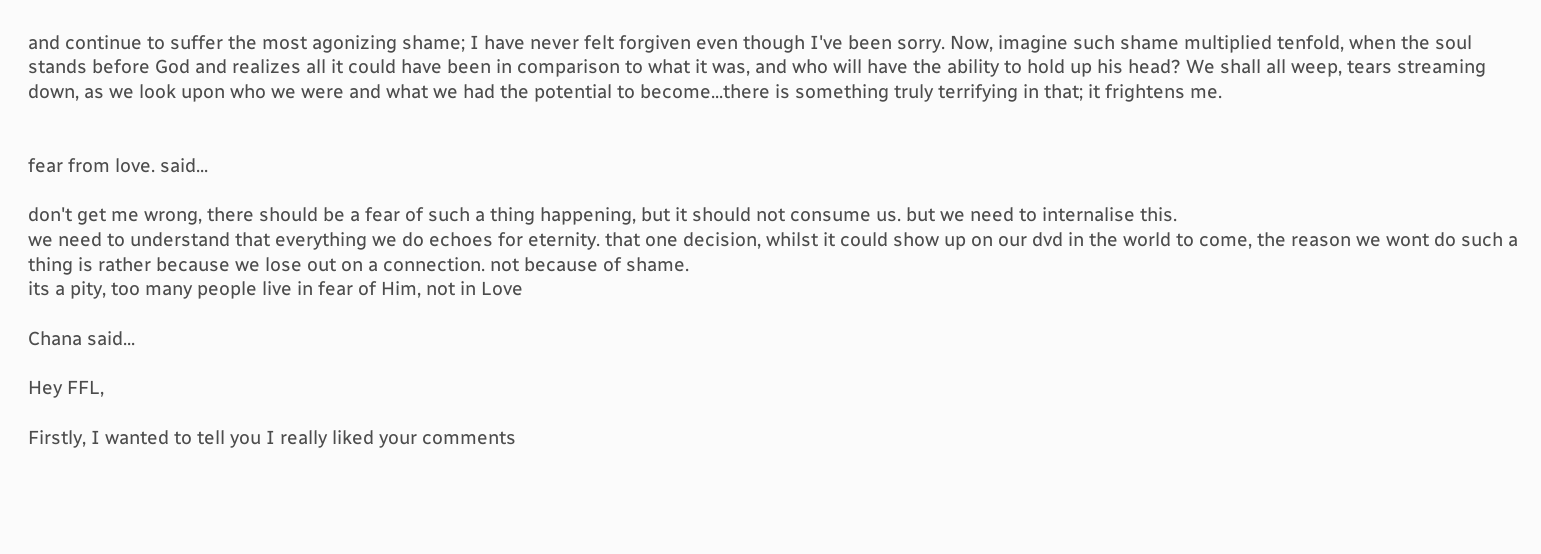and continue to suffer the most agonizing shame; I have never felt forgiven even though I've been sorry. Now, imagine such shame multiplied tenfold, when the soul stands before God and realizes all it could have been in comparison to what it was, and who will have the ability to hold up his head? We shall all weep, tears streaming down, as we look upon who we were and what we had the potential to become...there is something truly terrifying in that; it frightens me.


fear from love. said...

don't get me wrong, there should be a fear of such a thing happening, but it should not consume us. but we need to internalise this.
we need to understand that everything we do echoes for eternity. that one decision, whilst it could show up on our dvd in the world to come, the reason we wont do such a thing is rather because we lose out on a connection. not because of shame.
its a pity, too many people live in fear of Him, not in Love

Chana said...

Hey FFL,

Firstly, I wanted to tell you I really liked your comments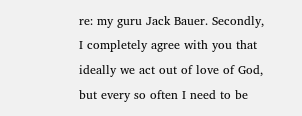re: my guru Jack Bauer. Secondly, I completely agree with you that ideally we act out of love of God, but every so often I need to be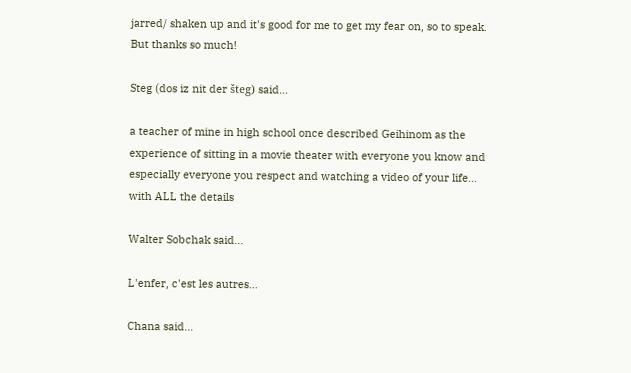jarred/ shaken up and it's good for me to get my fear on, so to speak. But thanks so much!

Steg (dos iz nit der šteg) said...

a teacher of mine in high school once described Geihinom as the experience of sitting in a movie theater with everyone you know and especially everyone you respect and watching a video of your life... with ALL the details

Walter Sobchak said...

L'enfer, c'est les autres...

Chana said...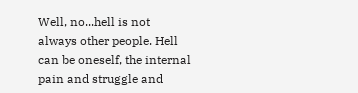Well, no...hell is not always other people. Hell can be oneself, the internal pain and struggle and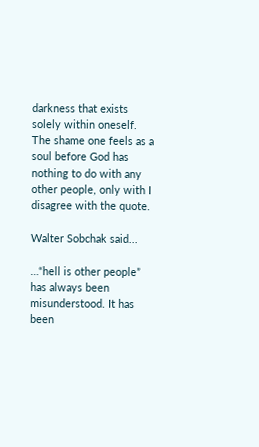darkness that exists solely within oneself. The shame one feels as a soul before God has nothing to do with any other people, only with I disagree with the quote.

Walter Sobchak said...

…“hell is other people” has always been misunderstood. It has been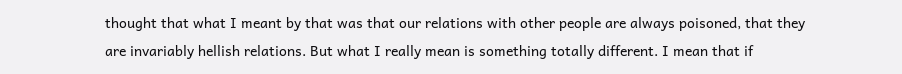thought that what I meant by that was that our relations with other people are always poisoned, that they are invariably hellish relations. But what I really mean is something totally different. I mean that if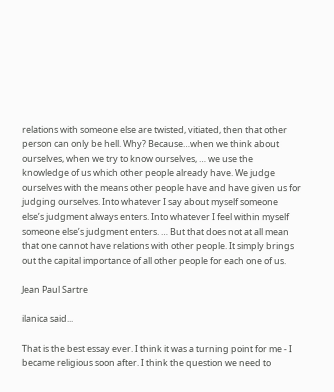relations with someone else are twisted, vitiated, then that other person can only be hell. Why? Because…when we think about ourselves, when we try to know ourselves, … we use the knowledge of us which other people already have. We judge ourselves with the means other people have and have given us for judging ourselves. Into whatever I say about myself someone else’s judgment always enters. Into whatever I feel within myself someone else’s judgment enters. … But that does not at all mean that one cannot have relations with other people. It simply brings out the capital importance of all other people for each one of us.

Jean Paul Sartre

ilanica said...

That is the best essay ever. I think it was a turning point for me - I became religious soon after. I think the question we need to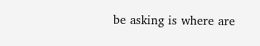be asking is where are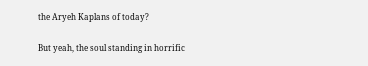the Aryeh Kaplans of today?

But yeah, the soul standing in horrific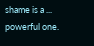shame is a ... powerful one.